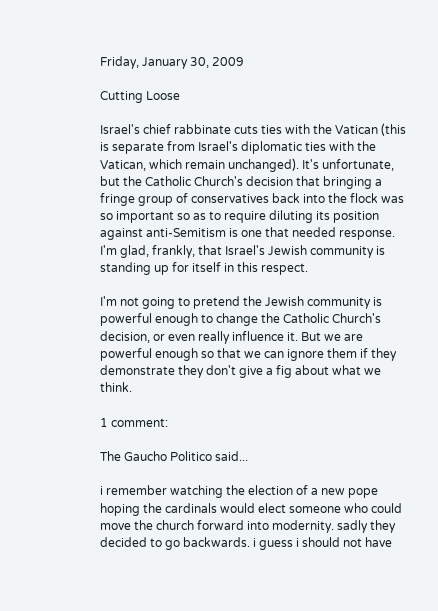Friday, January 30, 2009

Cutting Loose

Israel's chief rabbinate cuts ties with the Vatican (this is separate from Israel's diplomatic ties with the Vatican, which remain unchanged). It's unfortunate, but the Catholic Church's decision that bringing a fringe group of conservatives back into the flock was so important so as to require diluting its position against anti-Semitism is one that needed response. I'm glad, frankly, that Israel's Jewish community is standing up for itself in this respect.

I'm not going to pretend the Jewish community is powerful enough to change the Catholic Church's decision, or even really influence it. But we are powerful enough so that we can ignore them if they demonstrate they don't give a fig about what we think.

1 comment:

The Gaucho Politico said...

i remember watching the election of a new pope hoping the cardinals would elect someone who could move the church forward into modernity. sadly they decided to go backwards. i guess i should not have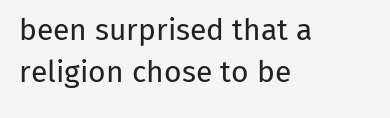been surprised that a religion chose to be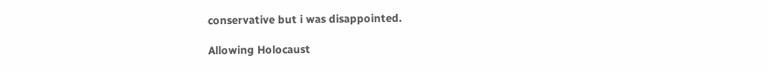conservative but i was disappointed.

Allowing Holocaust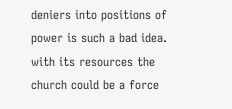deniers into positions of power is such a bad idea. with its resources the church could be a force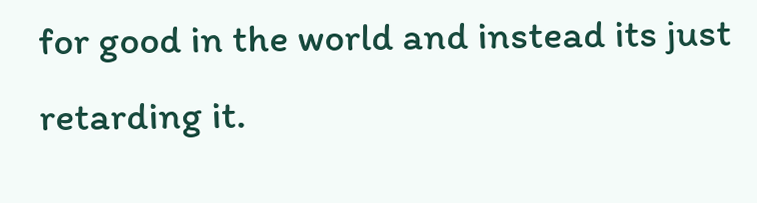for good in the world and instead its just retarding it.